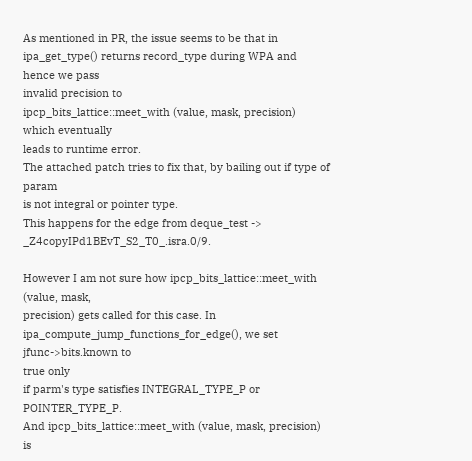As mentioned in PR, the issue seems to be that in
ipa_get_type() returns record_type during WPA and hence we pass
invalid precision to
ipcp_bits_lattice::meet_with (value, mask, precision) which eventually
leads to runtime error.
The attached patch tries to fix that, by bailing out if type of param
is not integral or pointer type.
This happens for the edge from deque_test -> _Z4copyIPd1BEvT_S2_T0_.isra.0/9.

However I am not sure how ipcp_bits_lattice::meet_with (value, mask,
precision) gets called for this case. In
ipa_compute_jump_functions_for_edge(), we set jfunc->bits.known to
true only
if parm's type satisfies INTEGRAL_TYPE_P or POINTER_TYPE_P.
And ipcp_bits_lattice::meet_with (value, mask, precision) is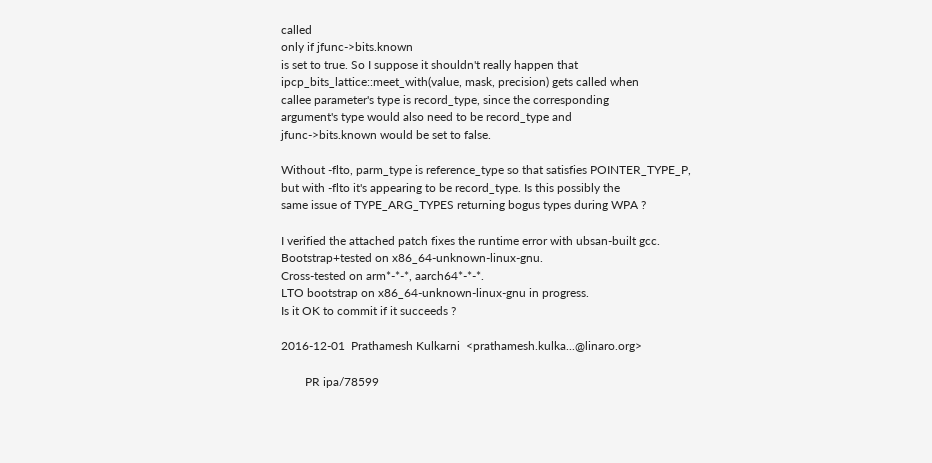called
only if jfunc->bits.known
is set to true. So I suppose it shouldn't really happen that
ipcp_bits_lattice::meet_with(value, mask, precision) gets called when
callee parameter's type is record_type, since the corresponding
argument's type would also need to be record_type and
jfunc->bits.known would be set to false.

Without -flto, parm_type is reference_type so that satisfies POINTER_TYPE_P,
but with -flto it's appearing to be record_type. Is this possibly the
same issue of TYPE_ARG_TYPES returning bogus types during WPA ?

I verified the attached patch fixes the runtime error with ubsan-built gcc.
Bootstrap+tested on x86_64-unknown-linux-gnu.
Cross-tested on arm*-*-*, aarch64*-*-*.
LTO bootstrap on x86_64-unknown-linux-gnu in progress.
Is it OK to commit if it succeeds ?

2016-12-01  Prathamesh Kulkarni  <prathamesh.kulka...@linaro.org>

        PR ipa/78599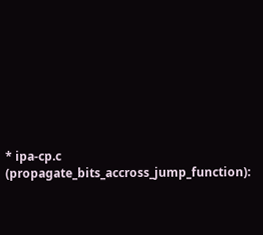* ipa-cp.c (propagate_bits_accross_jump_function):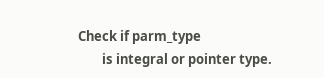Check if parm_type
        is integral or pointer type.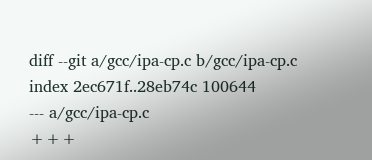diff --git a/gcc/ipa-cp.c b/gcc/ipa-cp.c
index 2ec671f..28eb74c 100644
--- a/gcc/ipa-cp.c
+++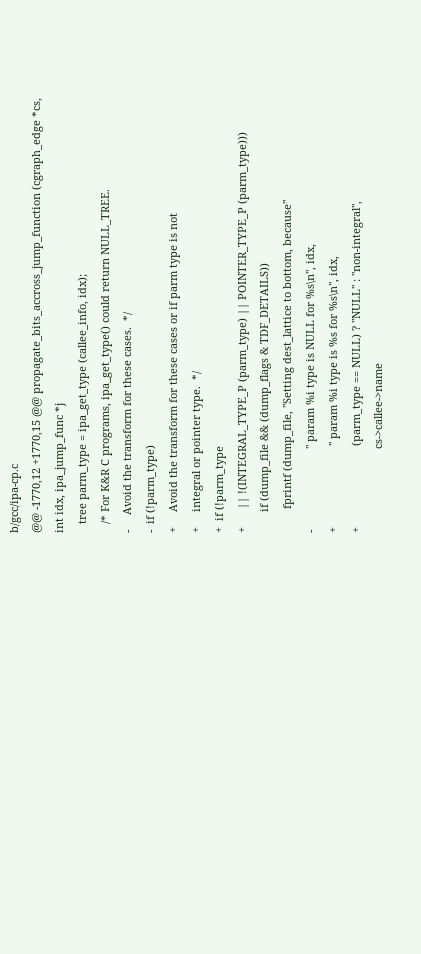b/gcc/ipa-cp.c
@@ -1770,12 +1770,15 @@ propagate_bits_accross_jump_function (cgraph_edge *cs,
int idx, ipa_jump_func *j
   tree parm_type = ipa_get_type (callee_info, idx);
   /* For K&R C programs, ipa_get_type() could return NULL_TREE.
-     Avoid the transform for these cases.  */
-  if (!parm_type)
+     Avoid the transform for these cases or if parm type is not
+     integral or pointer type.  */
+  if (!parm_type
+      || !(INTEGRAL_TYPE_P (parm_type) || POINTER_TYPE_P (parm_type)))
       if (dump_file && (dump_flags & TDF_DETAILS))
        fprintf (dump_file, "Setting dest_lattice to bottom, because"
-                           " param %i type is NULL for %s\n", idx,
+                           " param %i type is %s for %s\n", idx,
+                           (parm_type == NULL) ? "NULL" : "non-integral",
                            cs->callee->name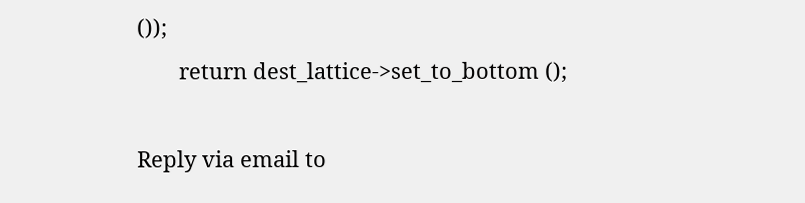());
       return dest_lattice->set_to_bottom ();

Reply via email to